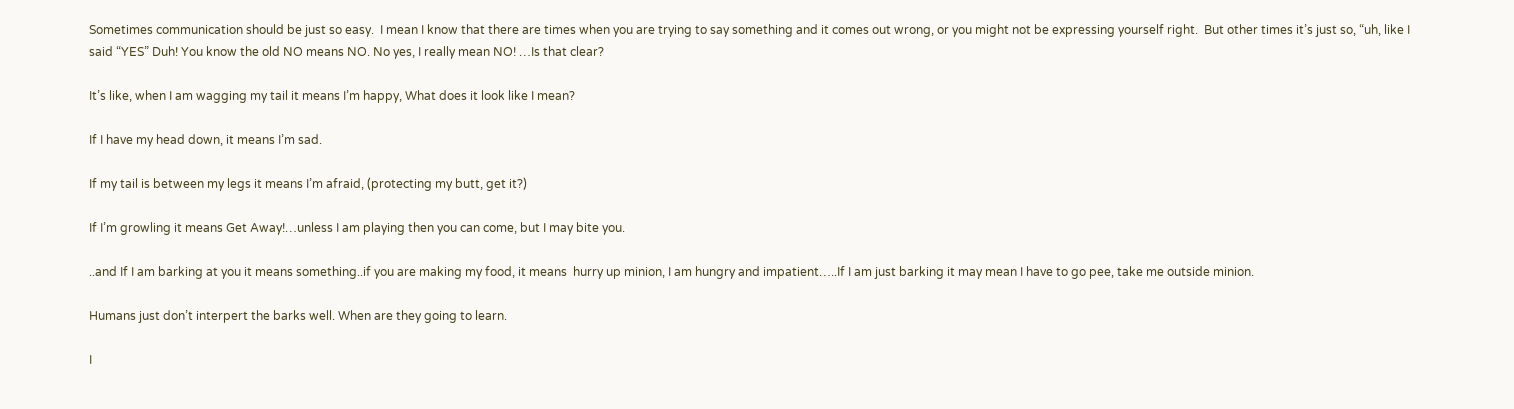Sometimes communication should be just so easy.  I mean I know that there are times when you are trying to say something and it comes out wrong, or you might not be expressing yourself right.  But other times it’s just so, “uh, like I said “YES” Duh! You know the old NO means NO. No yes, I really mean NO! …Is that clear?

It’s like, when I am wagging my tail it means I’m happy, What does it look like I mean?

If I have my head down, it means I’m sad.

If my tail is between my legs it means I’m afraid, (protecting my butt, get it?)

If I’m growling it means Get Away!…unless I am playing then you can come, but I may bite you.

..and If I am barking at you it means something..if you are making my food, it means  hurry up minion, I am hungry and impatient…..If I am just barking it may mean I have to go pee, take me outside minion.

Humans just don’t interpert the barks well. When are they going to learn.

I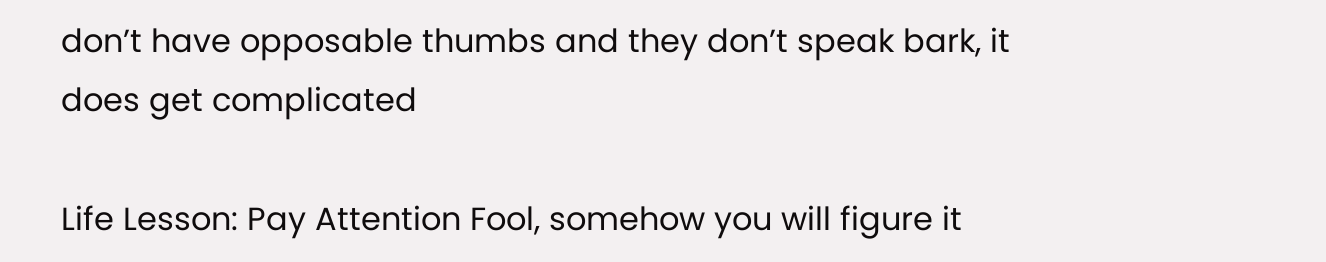don’t have opposable thumbs and they don’t speak bark, it does get complicated

Life Lesson: Pay Attention Fool, somehow you will figure it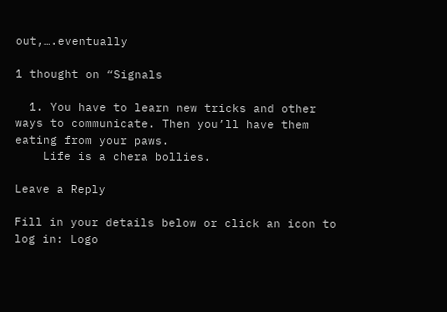out,….eventually

1 thought on “Signals

  1. You have to learn new tricks and other ways to communicate. Then you’ll have them eating from your paws.
    Life is a chera bollies.

Leave a Reply

Fill in your details below or click an icon to log in: Logo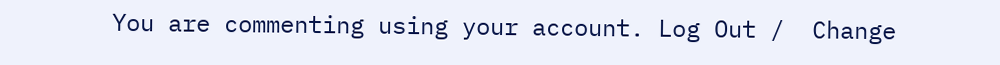You are commenting using your account. Log Out /  Change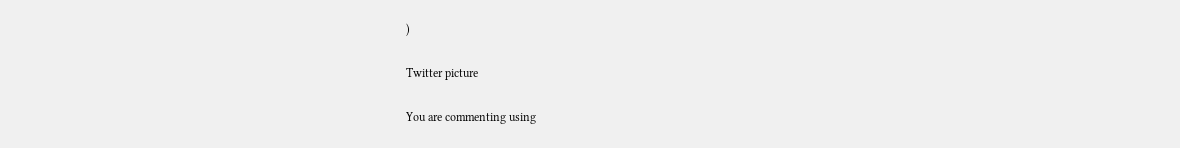)

Twitter picture

You are commenting using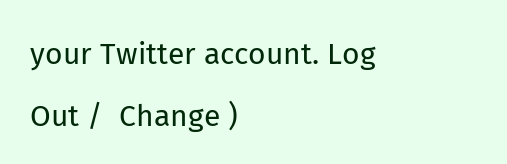your Twitter account. Log Out /  Change )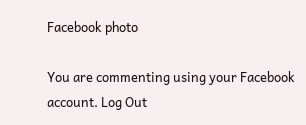Facebook photo

You are commenting using your Facebook account. Log Out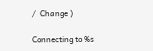/  Change )

Connecting to %s